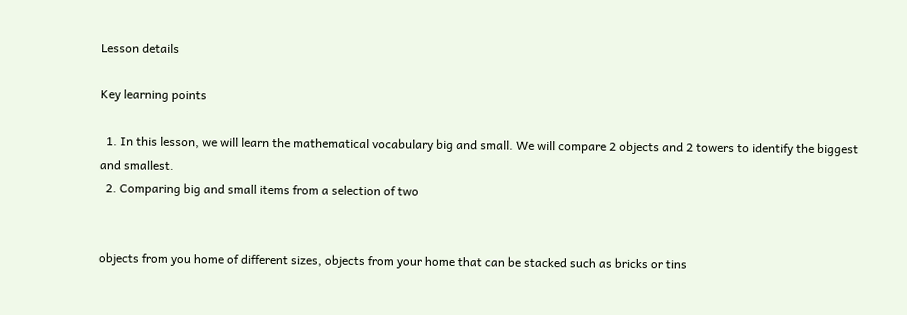Lesson details

Key learning points

  1. In this lesson, we will learn the mathematical vocabulary big and small. We will compare 2 objects and 2 towers to identify the biggest and smallest.
  2. Comparing big and small items from a selection of two


objects from you home of different sizes, objects from your home that can be stacked such as bricks or tins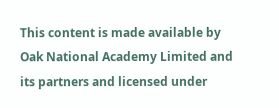This content is made available by Oak National Academy Limited and its partners and licensed under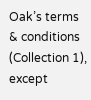Oak’s terms & conditions (Collection 1), except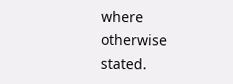where otherwise stated.